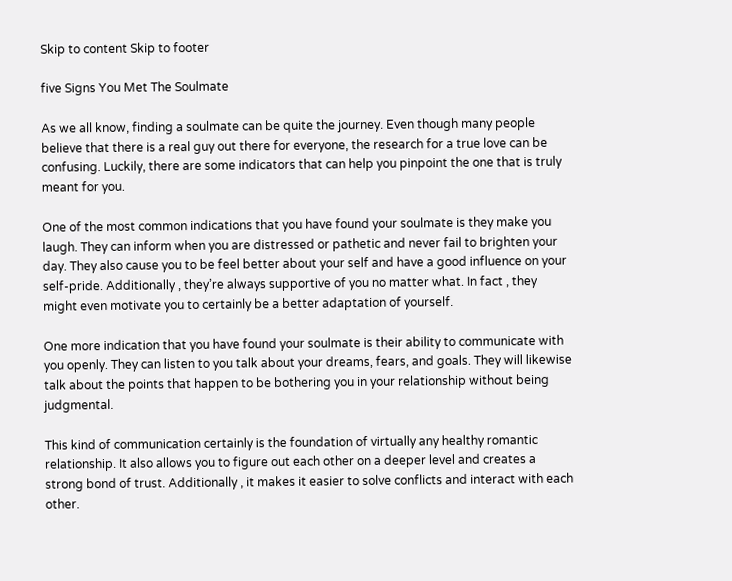Skip to content Skip to footer

five Signs You Met The Soulmate

As we all know, finding a soulmate can be quite the journey. Even though many people believe that there is a real guy out there for everyone, the research for a true love can be confusing. Luckily, there are some indicators that can help you pinpoint the one that is truly meant for you.

One of the most common indications that you have found your soulmate is they make you laugh. They can inform when you are distressed or pathetic and never fail to brighten your day. They also cause you to be feel better about your self and have a good influence on your self-pride. Additionally , they’re always supportive of you no matter what. In fact , they might even motivate you to certainly be a better adaptation of yourself.

One more indication that you have found your soulmate is their ability to communicate with you openly. They can listen to you talk about your dreams, fears, and goals. They will likewise talk about the points that happen to be bothering you in your relationship without being judgmental.

This kind of communication certainly is the foundation of virtually any healthy romantic relationship. It also allows you to figure out each other on a deeper level and creates a strong bond of trust. Additionally , it makes it easier to solve conflicts and interact with each other.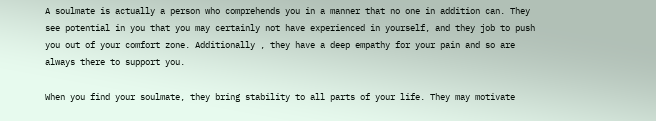A soulmate is actually a person who comprehends you in a manner that no one in addition can. They see potential in you that you may certainly not have experienced in yourself, and they job to push you out of your comfort zone. Additionally , they have a deep empathy for your pain and so are always there to support you.

When you find your soulmate, they bring stability to all parts of your life. They may motivate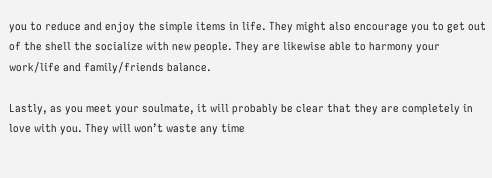you to reduce and enjoy the simple items in life. They might also encourage you to get out of the shell the socialize with new people. They are likewise able to harmony your work/life and family/friends balance.

Lastly, as you meet your soulmate, it will probably be clear that they are completely in love with you. They will won’t waste any time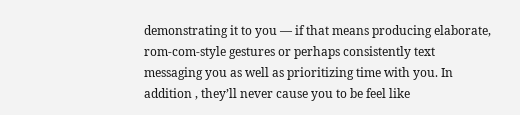demonstrating it to you — if that means producing elaborate, rom-com-style gestures or perhaps consistently text messaging you as well as prioritizing time with you. In addition , they’ll never cause you to be feel like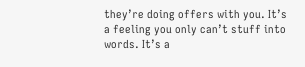they’re doing offers with you. It’s a feeling you only can’t stuff into words. It’s a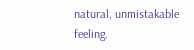natural, unmistakable feeling.